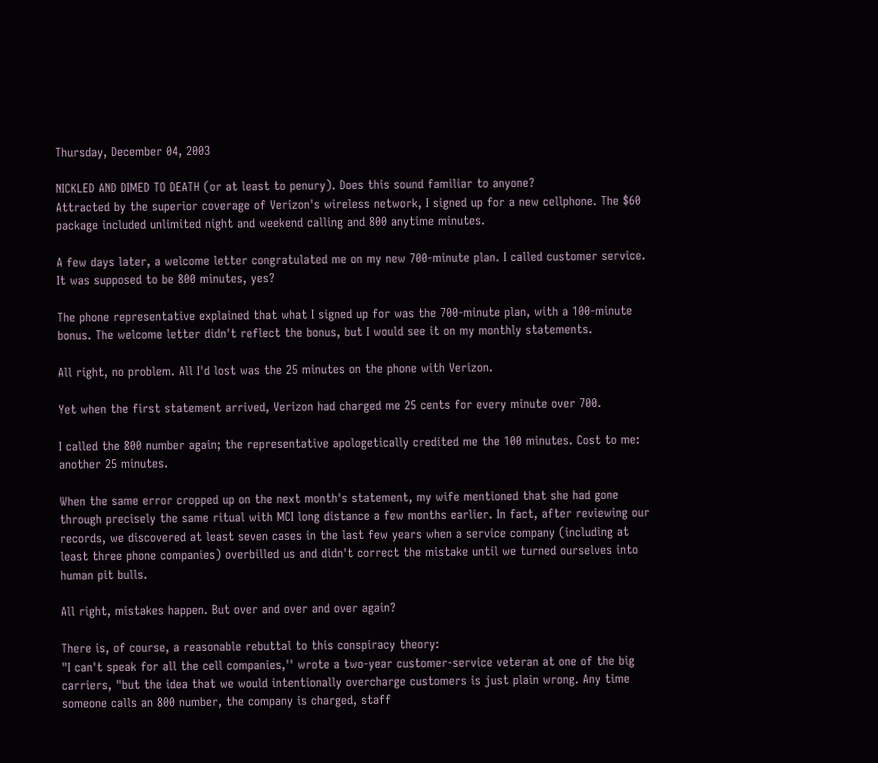Thursday, December 04, 2003

NICKLED AND DIMED TO DEATH (or at least to penury). Does this sound familiar to anyone?
Attracted by the superior coverage of Verizon's wireless network, I signed up for a new cellphone. The $60 package included unlimited night and weekend calling and 800 anytime minutes.

A few days later, a welcome letter congratulated me on my new 700-minute plan. I called customer service. It was supposed to be 800 minutes, yes?

The phone representative explained that what I signed up for was the 700-minute plan, with a 100-minute bonus. The welcome letter didn't reflect the bonus, but I would see it on my monthly statements.

All right, no problem. All I'd lost was the 25 minutes on the phone with Verizon.

Yet when the first statement arrived, Verizon had charged me 25 cents for every minute over 700.

I called the 800 number again; the representative apologetically credited me the 100 minutes. Cost to me: another 25 minutes.

When the same error cropped up on the next month's statement, my wife mentioned that she had gone through precisely the same ritual with MCI long distance a few months earlier. In fact, after reviewing our records, we discovered at least seven cases in the last few years when a service company (including at least three phone companies) overbilled us and didn't correct the mistake until we turned ourselves into human pit bulls.

All right, mistakes happen. But over and over and over again?

There is, of course, a reasonable rebuttal to this conspiracy theory:
"I can't speak for all the cell companies,'' wrote a two-year customer-service veteran at one of the big carriers, "but the idea that we would intentionally overcharge customers is just plain wrong. Any time someone calls an 800 number, the company is charged, staff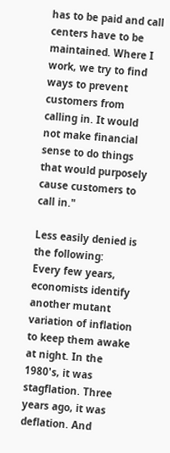has to be paid and call centers have to be maintained. Where I work, we try to find ways to prevent customers from calling in. It would not make financial sense to do things that would purposely cause customers to call in."

Less easily denied is the following:
Every few years, economists identify another mutant variation of inflation to keep them awake at night. In the 1980's, it was stagflation. Three years ago, it was deflation. And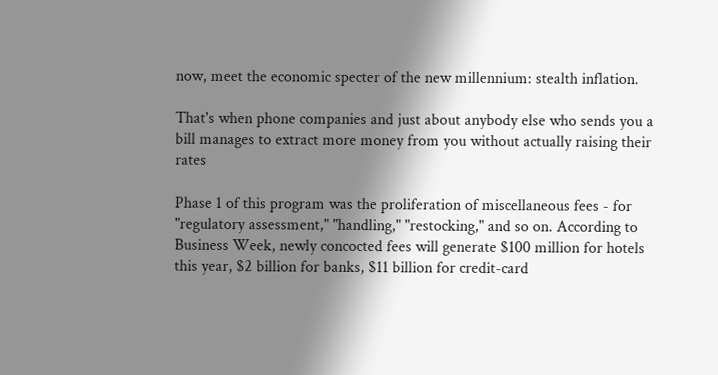now, meet the economic specter of the new millennium: stealth inflation.

That's when phone companies and just about anybody else who sends you a bill manages to extract more money from you without actually raising their rates

Phase 1 of this program was the proliferation of miscellaneous fees - for "regulatory assessment," "handling," "restocking," and so on. According to Business Week, newly concocted fees will generate $100 million for hotels this year, $2 billion for banks, $11 billion for credit-card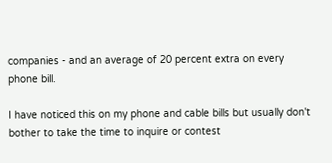companies - and an average of 20 percent extra on every phone bill.

I have noticed this on my phone and cable bills but usually don't bother to take the time to inquire or contest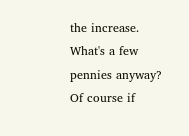the increase. What's a few pennies anyway? Of course if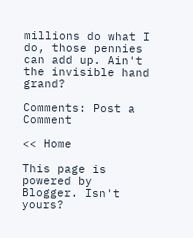millions do what I do, those pennies can add up. Ain't the invisible hand grand?

Comments: Post a Comment

<< Home

This page is powered by Blogger. Isn't yours?